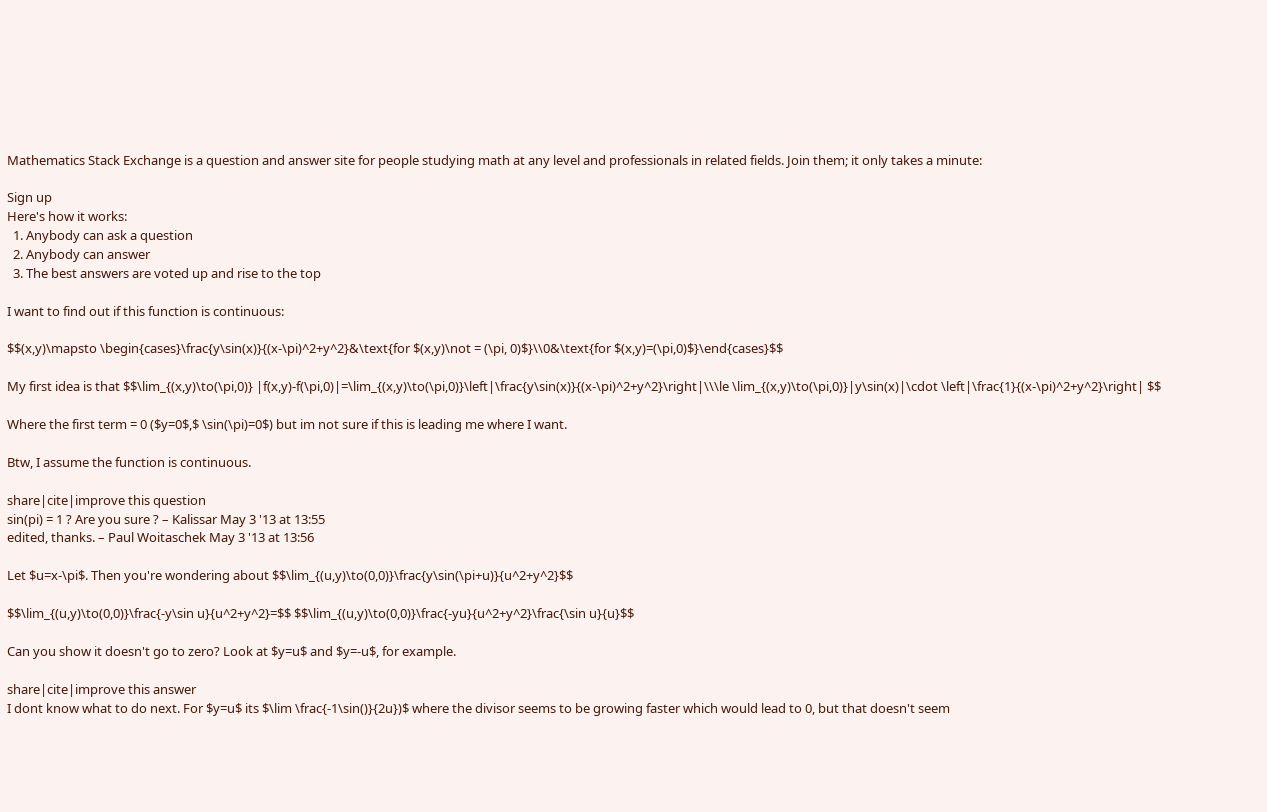Mathematics Stack Exchange is a question and answer site for people studying math at any level and professionals in related fields. Join them; it only takes a minute:

Sign up
Here's how it works:
  1. Anybody can ask a question
  2. Anybody can answer
  3. The best answers are voted up and rise to the top

I want to find out if this function is continuous:

$$(x,y)\mapsto \begin{cases}\frac{y\sin(x)}{(x-\pi)^2+y^2}&\text{for $(x,y)\not = (\pi, 0)$}\\0&\text{for $(x,y)=(\pi,0)$}\end{cases}$$

My first idea is that $$\lim_{(x,y)\to(\pi,0)} |f(x,y)-f(\pi,0)|=\lim_{(x,y)\to(\pi,0)}\left|\frac{y\sin(x)}{(x-\pi)^2+y^2}\right|\\\le \lim_{(x,y)\to(\pi,0)}|y\sin(x)|\cdot \left|\frac{1}{(x-\pi)^2+y^2}\right| $$

Where the first term = 0 ($y=0$,$ \sin(\pi)=0$) but im not sure if this is leading me where I want.

Btw, I assume the function is continuous.

share|cite|improve this question
sin(pi) = 1 ? Are you sure ? – Kalissar May 3 '13 at 13:55
edited, thanks. – Paul Woitaschek May 3 '13 at 13:56

Let $u=x-\pi$. Then you're wondering about $$\lim_{(u,y)\to(0,0)}\frac{y\sin(\pi+u)}{u^2+y^2}$$

$$\lim_{(u,y)\to(0,0)}\frac{-y\sin u}{u^2+y^2}=$$ $$\lim_{(u,y)\to(0,0)}\frac{-yu}{u^2+y^2}\frac{\sin u}{u}$$

Can you show it doesn't go to zero? Look at $y=u$ and $y=-u$, for example.

share|cite|improve this answer
I dont know what to do next. For $y=u$ its $\lim \frac{-1\sin()}{2u})$ where the divisor seems to be growing faster which would lead to 0, but that doesn't seem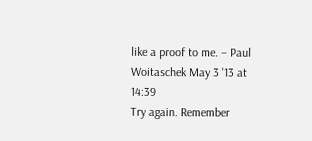like a proof to me. – Paul Woitaschek May 3 '13 at 14:39
Try again. Remember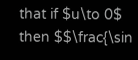that if $u\to 0$ then $$\frac{\sin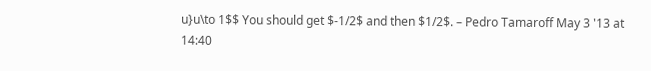u}u\to 1$$ You should get $-1/2$ and then $1/2$. – Pedro Tamaroff May 3 '13 at 14:40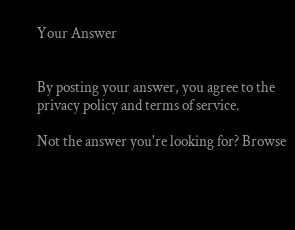Your Answer


By posting your answer, you agree to the privacy policy and terms of service.

Not the answer you're looking for? Browse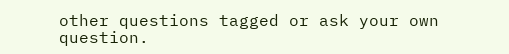other questions tagged or ask your own question.